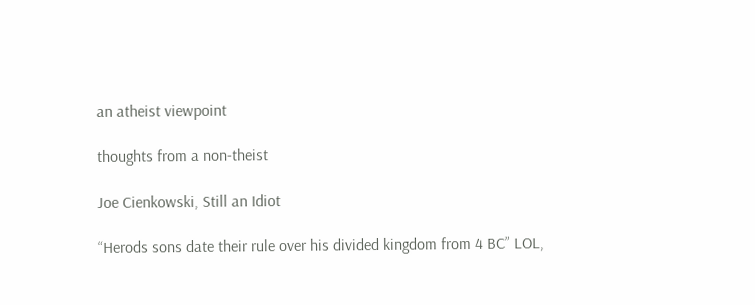an atheist viewpoint

thoughts from a non-theist

Joe Cienkowski, Still an Idiot

“Herods sons date their rule over his divided kingdom from 4 BC” LOL,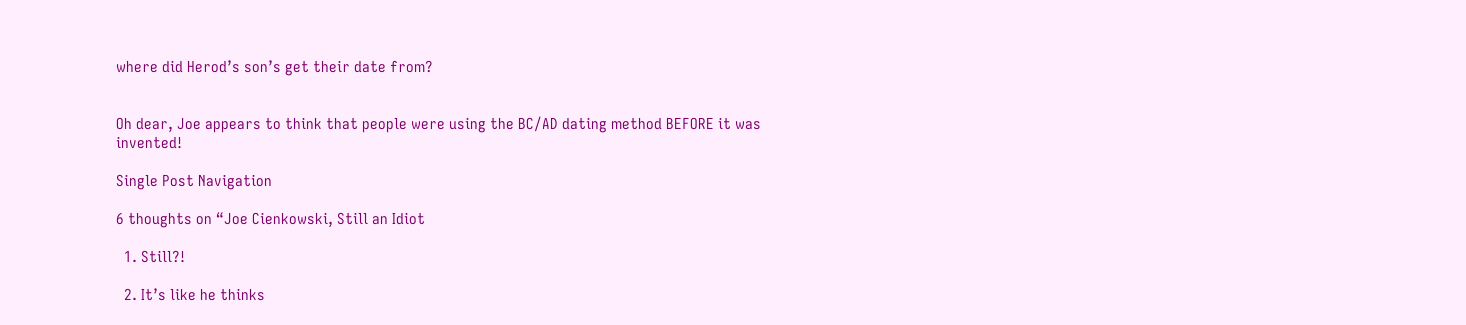where did Herod’s son’s get their date from?


Oh dear, Joe appears to think that people were using the BC/AD dating method BEFORE it was invented!

Single Post Navigation

6 thoughts on “Joe Cienkowski, Still an Idiot

  1. Still?!

  2. It’s like he thinks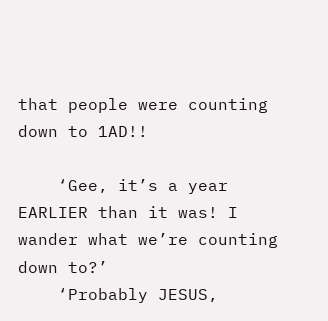that people were counting down to 1AD!!

    ‘Gee, it’s a year EARLIER than it was! I wander what we’re counting down to?’
    ‘Probably JESUS,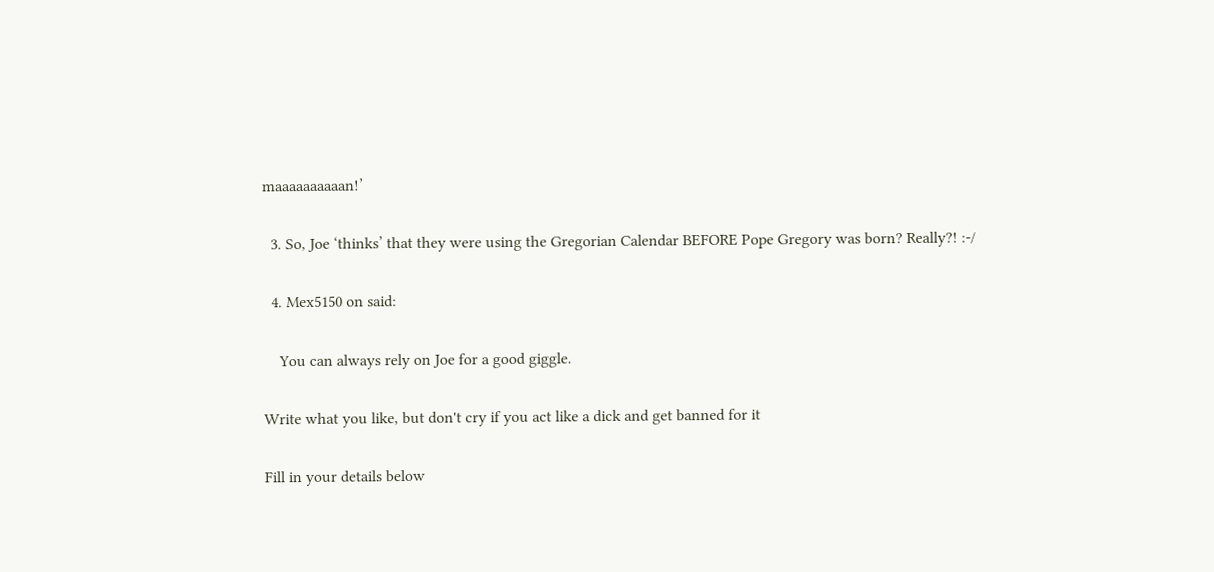maaaaaaaaaan!’

  3. So, Joe ‘thinks’ that they were using the Gregorian Calendar BEFORE Pope Gregory was born? Really?! :-/

  4. Mex5150 on said:

    You can always rely on Joe for a good giggle.

Write what you like, but don't cry if you act like a dick and get banned for it

Fill in your details below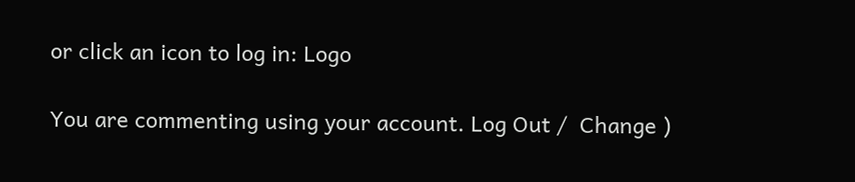or click an icon to log in: Logo

You are commenting using your account. Log Out /  Change )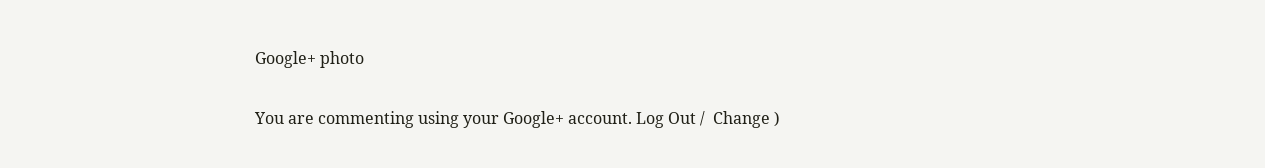Google+ photo

You are commenting using your Google+ account. Log Out /  Change )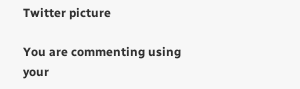Twitter picture

You are commenting using your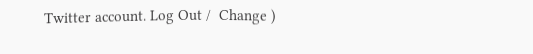Twitter account. Log Out /  Change )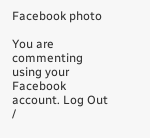Facebook photo

You are commenting using your Facebook account. Log Out /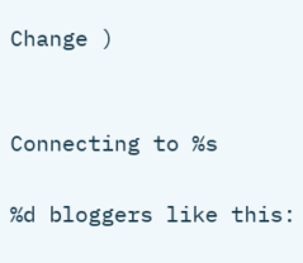Change )


Connecting to %s

%d bloggers like this: